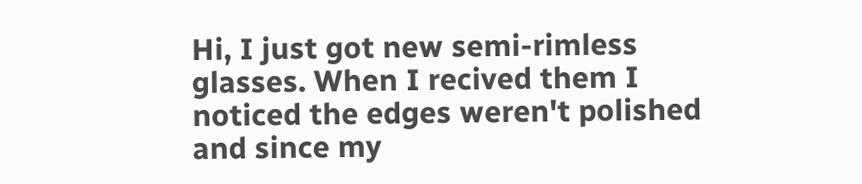Hi, I just got new semi-rimless glasses. When I recived them I noticed the edges weren't polished and since my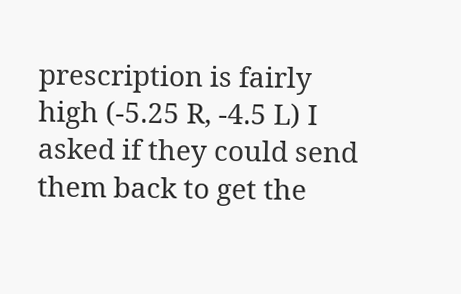prescription is fairly high (-5.25 R, -4.5 L) I asked if they could send them back to get the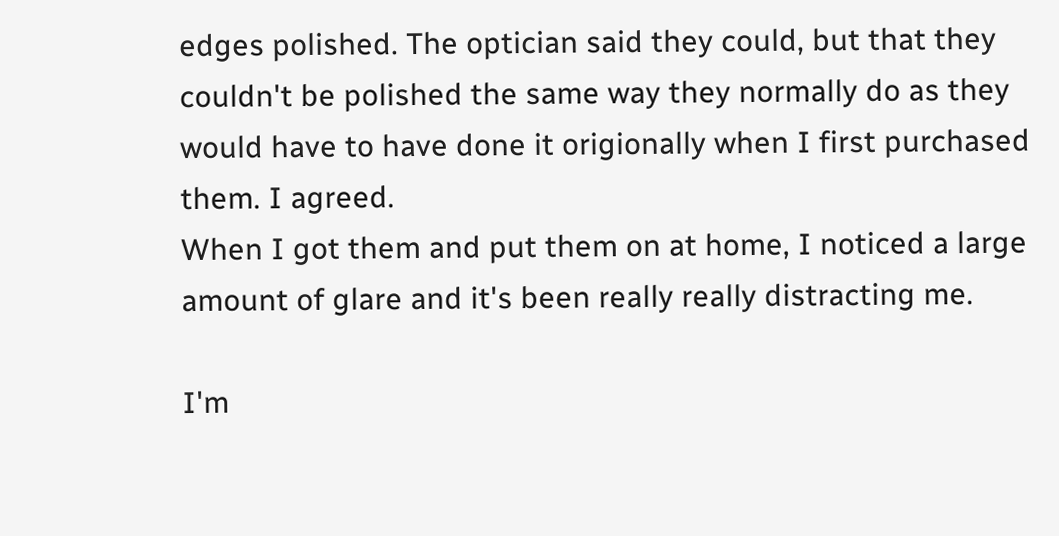edges polished. The optician said they could, but that they couldn't be polished the same way they normally do as they would have to have done it origionally when I first purchased them. I agreed.
When I got them and put them on at home, I noticed a large amount of glare and it's been really really distracting me.

I'm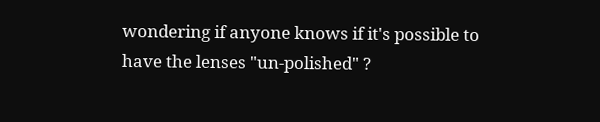wondering if anyone knows if it's possible to have the lenses "un-polished" ?